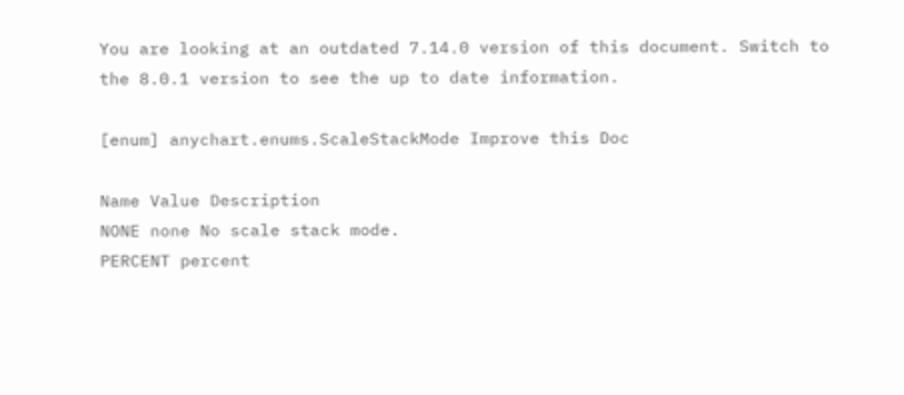You are looking at an outdated 7.14.0 version of this document. Switch to the 8.0.1 version to see the up to date information.

[enum] anychart.enums.ScaleStackMode Improve this Doc

Name Value Description
NONE none No scale stack mode.
PERCENT percent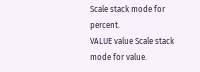Scale stack mode for percent.
VALUE value Scale stack mode for value.